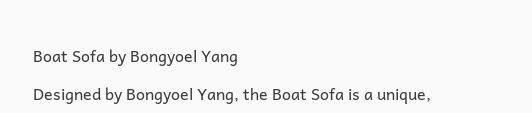Boat Sofa by Bongyoel Yang

Designed by Bongyoel Yang, the Boat Sofa is a unique,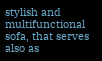stylish and multifunctional sofa, that serves also as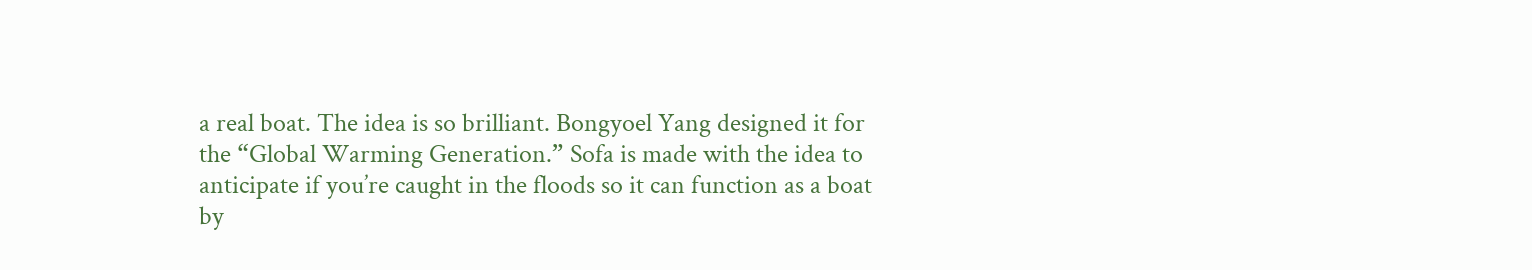a real boat. The idea is so brilliant. Bongyoel Yang designed it for the “Global Warming Generation.” Sofa is made with the idea to anticipate if you’re caught in the floods so it can function as a boat by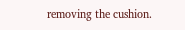removing the cushion.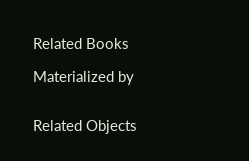Related Books

Materialized by


Related Objects